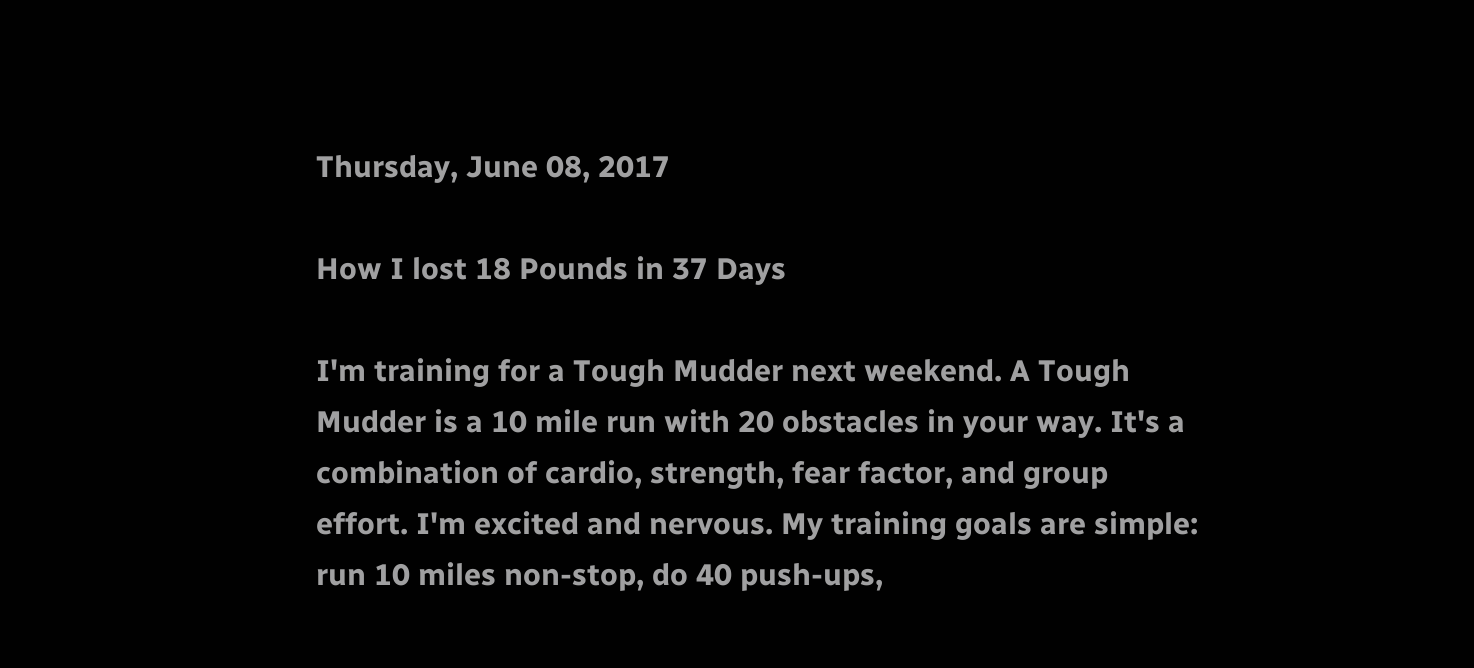Thursday, June 08, 2017

How I lost 18 Pounds in 37 Days

I'm training for a Tough Mudder next weekend. A Tough Mudder is a 10 mile run with 20 obstacles in your way. It's a combination of cardio, strength, fear factor, and group effort. I'm excited and nervous. My training goals are simple: run 10 miles non-stop, do 40 push-ups,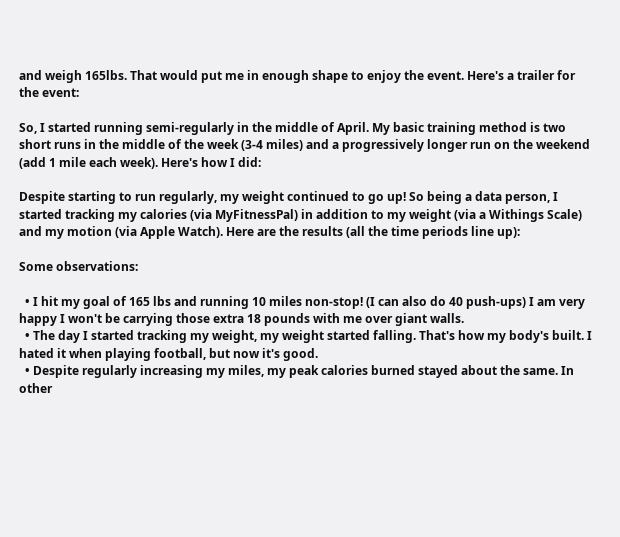and weigh 165lbs. That would put me in enough shape to enjoy the event. Here's a trailer for the event:

So, I started running semi-regularly in the middle of April. My basic training method is two short runs in the middle of the week (3-4 miles) and a progressively longer run on the weekend (add 1 mile each week). Here's how I did:

Despite starting to run regularly, my weight continued to go up! So being a data person, I started tracking my calories (via MyFitnessPal) in addition to my weight (via a Withings Scale) and my motion (via Apple Watch). Here are the results (all the time periods line up):

Some observations:

  • I hit my goal of 165 lbs and running 10 miles non-stop! (I can also do 40 push-ups) I am very happy I won't be carrying those extra 18 pounds with me over giant walls.
  • The day I started tracking my weight, my weight started falling. That's how my body's built. I hated it when playing football, but now it's good.
  • Despite regularly increasing my miles, my peak calories burned stayed about the same. In other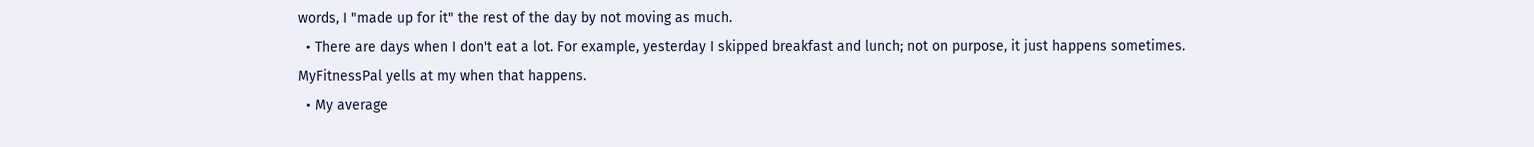words, I "made up for it" the rest of the day by not moving as much.
  • There are days when I don't eat a lot. For example, yesterday I skipped breakfast and lunch; not on purpose, it just happens sometimes. MyFitnessPal yells at my when that happens.
  • My average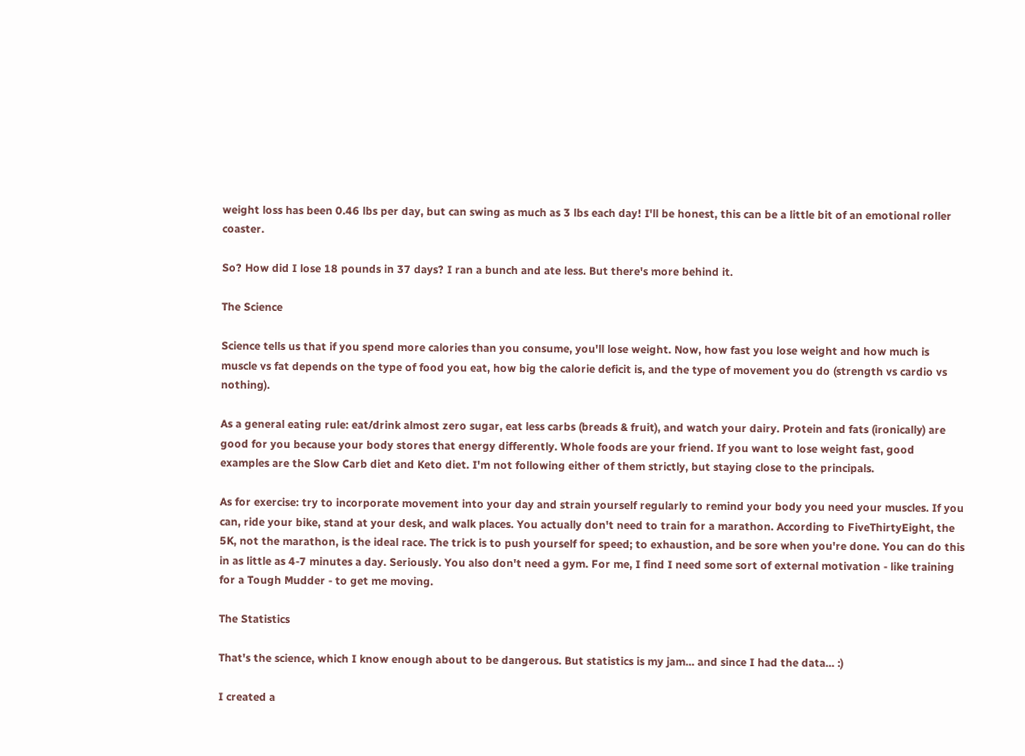weight loss has been 0.46 lbs per day, but can swing as much as 3 lbs each day! I'll be honest, this can be a little bit of an emotional roller coaster.

So? How did I lose 18 pounds in 37 days? I ran a bunch and ate less. But there's more behind it.

The Science

Science tells us that if you spend more calories than you consume, you'll lose weight. Now, how fast you lose weight and how much is muscle vs fat depends on the type of food you eat, how big the calorie deficit is, and the type of movement you do (strength vs cardio vs nothing).

As a general eating rule: eat/drink almost zero sugar, eat less carbs (breads & fruit), and watch your dairy. Protein and fats (ironically) are good for you because your body stores that energy differently. Whole foods are your friend. If you want to lose weight fast, good examples are the Slow Carb diet and Keto diet. I'm not following either of them strictly, but staying close to the principals.

As for exercise: try to incorporate movement into your day and strain yourself regularly to remind your body you need your muscles. If you can, ride your bike, stand at your desk, and walk places. You actually don't need to train for a marathon. According to FiveThirtyEight, the 5K, not the marathon, is the ideal race. The trick is to push yourself for speed; to exhaustion, and be sore when you're done. You can do this in as little as 4-7 minutes a day. Seriously. You also don't need a gym. For me, I find I need some sort of external motivation - like training for a Tough Mudder - to get me moving.

The Statistics

That's the science, which I know enough about to be dangerous. But statistics is my jam... and since I had the data... :)

I created a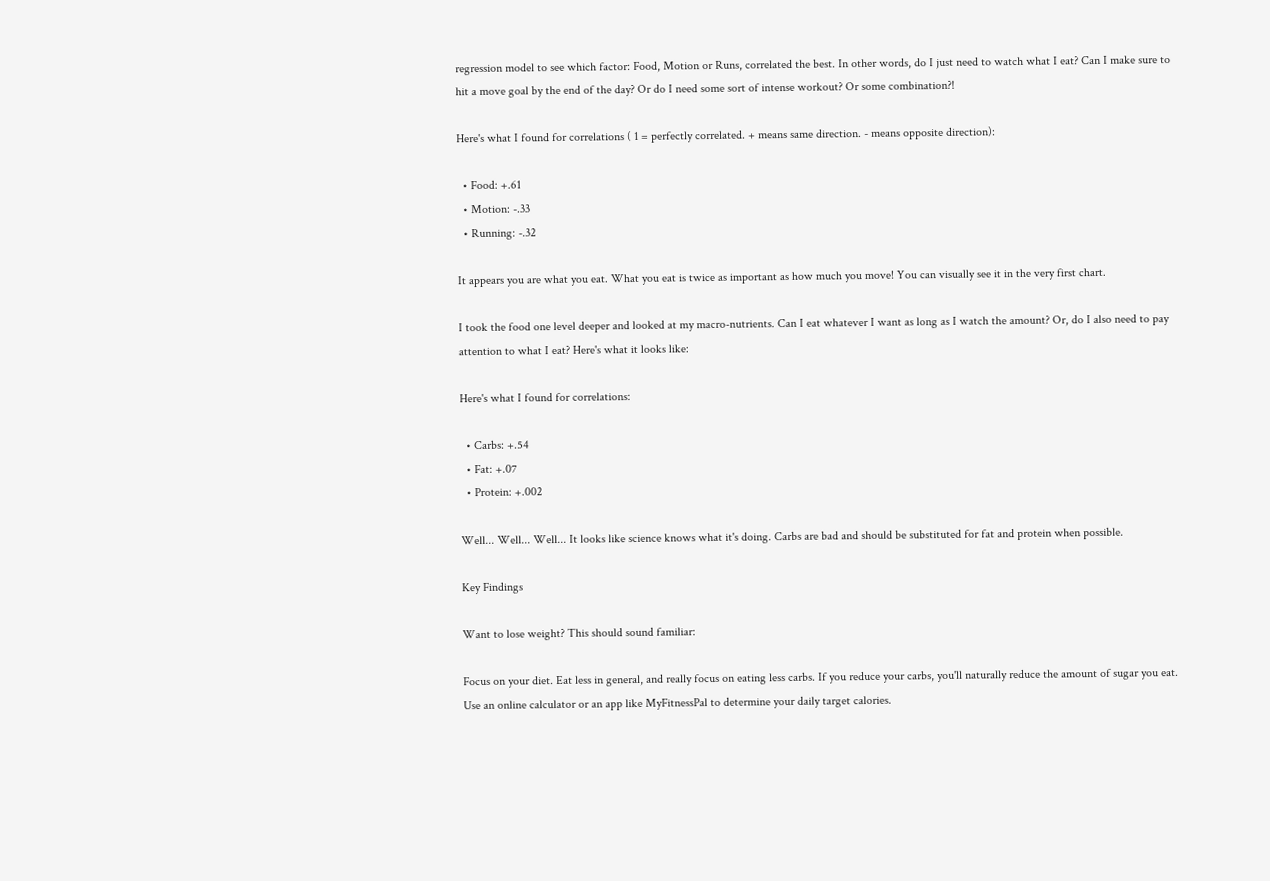regression model to see which factor: Food, Motion or Runs, correlated the best. In other words, do I just need to watch what I eat? Can I make sure to hit a move goal by the end of the day? Or do I need some sort of intense workout? Or some combination?!

Here's what I found for correlations ( 1 = perfectly correlated. + means same direction. - means opposite direction):

  • Food: +.61
  • Motion: -.33
  • Running: -.32

It appears you are what you eat. What you eat is twice as important as how much you move! You can visually see it in the very first chart.

I took the food one level deeper and looked at my macro-nutrients. Can I eat whatever I want as long as I watch the amount? Or, do I also need to pay attention to what I eat? Here's what it looks like:

Here's what I found for correlations:

  • Carbs: +.54
  • Fat: +.07
  • Protein: +.002

Well... Well... Well... It looks like science knows what it's doing. Carbs are bad and should be substituted for fat and protein when possible.

Key Findings

Want to lose weight? This should sound familiar:

Focus on your diet. Eat less in general, and really focus on eating less carbs. If you reduce your carbs, you'll naturally reduce the amount of sugar you eat. Use an online calculator or an app like MyFitnessPal to determine your daily target calories.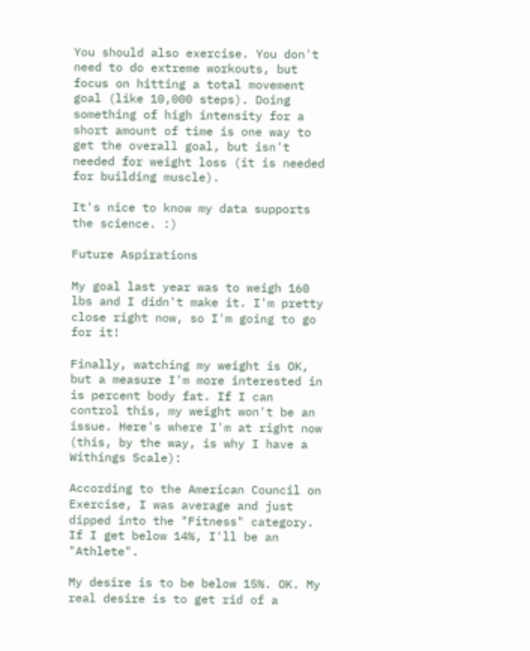You should also exercise. You don't need to do extreme workouts, but focus on hitting a total movement goal (like 10,000 steps). Doing something of high intensity for a short amount of time is one way to get the overall goal, but isn't needed for weight loss (it is needed for building muscle).

It's nice to know my data supports the science. :)

Future Aspirations

My goal last year was to weigh 160 lbs and I didn't make it. I'm pretty close right now, so I'm going to go for it!

Finally, watching my weight is OK, but a measure I'm more interested in is percent body fat. If I can control this, my weight won't be an issue. Here's where I'm at right now (this, by the way, is why I have a Withings Scale):

According to the American Council on Exercise, I was average and just dipped into the "Fitness" category. If I get below 14%, I'll be an "Athlete".

My desire is to be below 15%. OK. My real desire is to get rid of a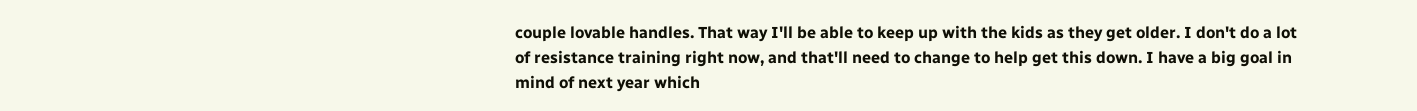couple lovable handles. That way I'll be able to keep up with the kids as they get older. I don't do a lot of resistance training right now, and that'll need to change to help get this down. I have a big goal in mind of next year which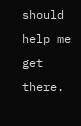should help me get there.